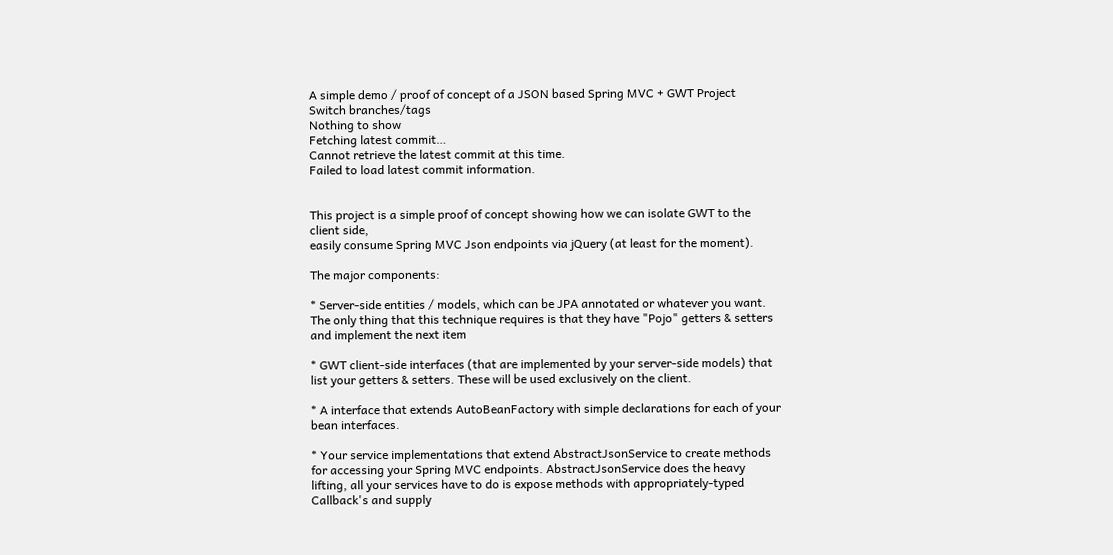A simple demo / proof of concept of a JSON based Spring MVC + GWT Project
Switch branches/tags
Nothing to show
Fetching latest commit…
Cannot retrieve the latest commit at this time.
Failed to load latest commit information.


This project is a simple proof of concept showing how we can isolate GWT to the client side,
easily consume Spring MVC Json endpoints via jQuery (at least for the moment).

The major components:

* Server-side entities / models, which can be JPA annotated or whatever you want. The only thing that this technique requires is that they have "Pojo" getters & setters and implement the next item

* GWT client-side interfaces (that are implemented by your server-side models) that list your getters & setters. These will be used exclusively on the client.

* A interface that extends AutoBeanFactory with simple declarations for each of your bean interfaces.

* Your service implementations that extend AbstractJsonService to create methods for accessing your Spring MVC endpoints. AbstractJsonService does the heavy lifting, all your services have to do is expose methods with appropriately-typed Callback's and supply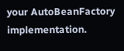your AutoBeanFactory implementation.